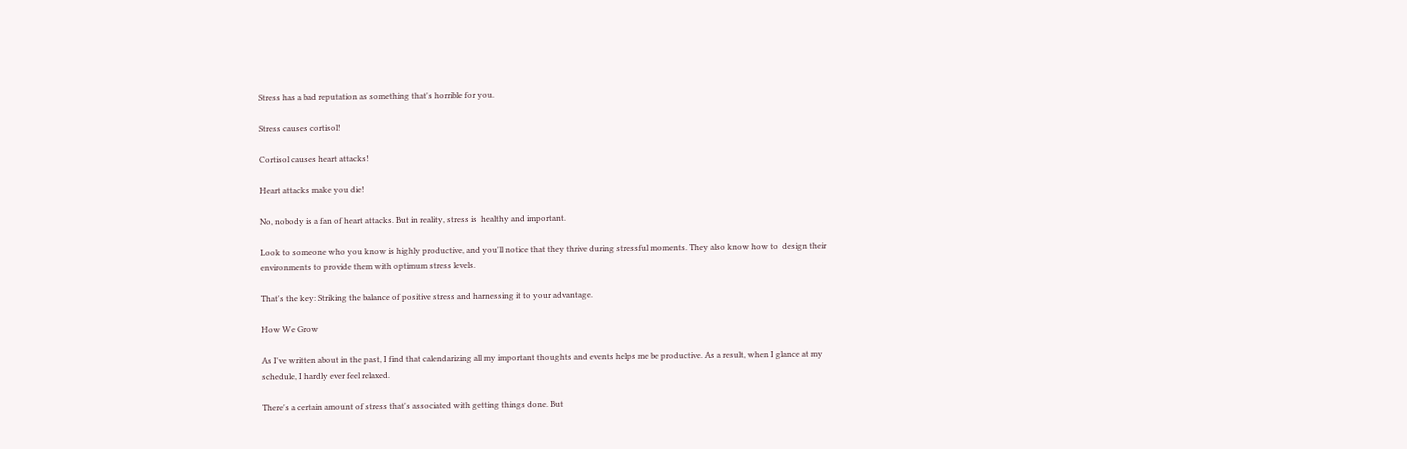Stress has a bad reputation as something that's horrible for you.

Stress causes cortisol!

Cortisol causes heart attacks!

Heart attacks make you die!

No, nobody is a fan of heart attacks. But in reality, stress is  healthy and important.

Look to someone who you know is highly productive, and you'll notice that they thrive during stressful moments. They also know how to  design their environments to provide them with optimum stress levels.

That's the key: Striking the balance of positive stress and harnessing it to your advantage.

How We Grow

As I've written about in the past, I find that calendarizing all my important thoughts and events helps me be productive. As a result, when I glance at my schedule, I hardly ever feel relaxed.

There's a certain amount of stress that's associated with getting things done. But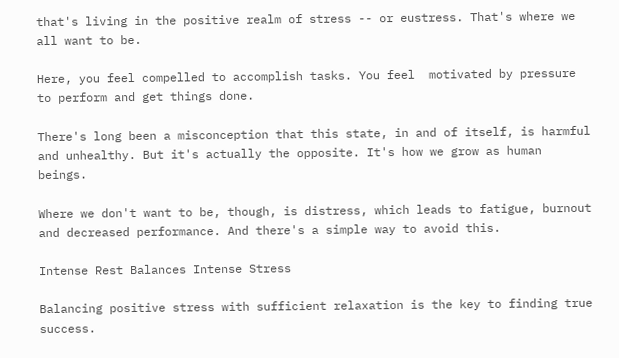that's living in the positive realm of stress -- or eustress. That's where we all want to be.

Here, you feel compelled to accomplish tasks. You feel  motivated by pressure to perform and get things done.

There's long been a misconception that this state, in and of itself, is harmful and unhealthy. But it's actually the opposite. It's how we grow as human beings.

Where we don't want to be, though, is distress, which leads to fatigue, burnout and decreased performance. And there's a simple way to avoid this.

Intense Rest Balances Intense Stress

Balancing positive stress with sufficient relaxation is the key to finding true success.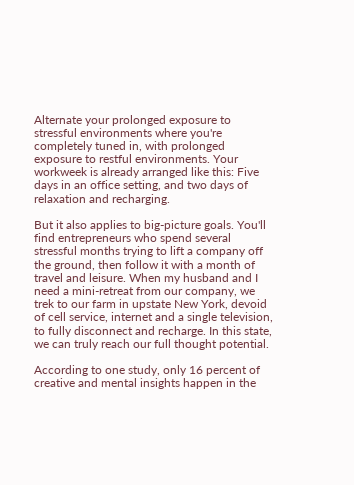Alternate your prolonged exposure to stressful environments where you're completely tuned in, with prolonged exposure to restful environments. Your workweek is already arranged like this: Five days in an office setting, and two days of relaxation and recharging.

But it also applies to big-picture goals. You'll find entrepreneurs who spend several stressful months trying to lift a company off the ground, then follow it with a month of travel and leisure. When my husband and I need a mini-retreat from our company, we trek to our farm in upstate New York, devoid of cell service, internet and a single television, to fully disconnect and recharge. In this state, we can truly reach our full thought potential.

According to one study, only 16 percent of creative and mental insights happen in the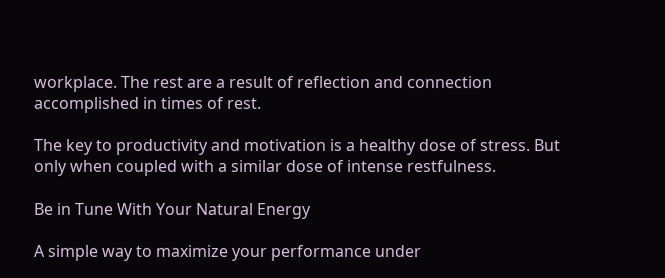workplace. The rest are a result of reflection and connection accomplished in times of rest.

The key to productivity and motivation is a healthy dose of stress. But only when coupled with a similar dose of intense restfulness.

Be in Tune With Your Natural Energy

A simple way to maximize your performance under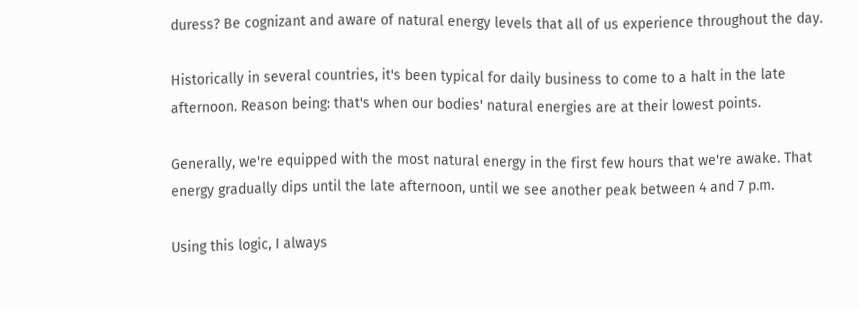duress? Be cognizant and aware of natural energy levels that all of us experience throughout the day.

Historically in several countries, it's been typical for daily business to come to a halt in the late afternoon. Reason being: that's when our bodies' natural energies are at their lowest points.

Generally, we're equipped with the most natural energy in the first few hours that we're awake. That energy gradually dips until the late afternoon, until we see another peak between 4 and 7 p.m.

Using this logic, I always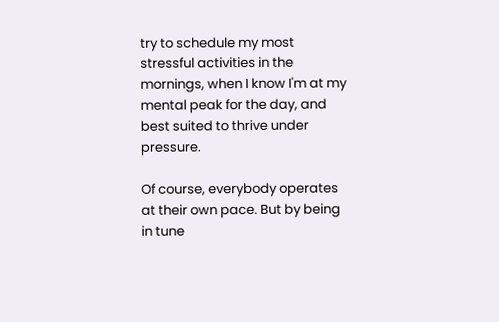try to schedule my most stressful activities in the mornings, when I know I'm at my mental peak for the day, and best suited to thrive under pressure.

Of course, everybody operates at their own pace. But by being in tune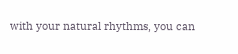with your natural rhythms, you can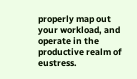properly map out your workload, and operate in the productive realm of eustress.